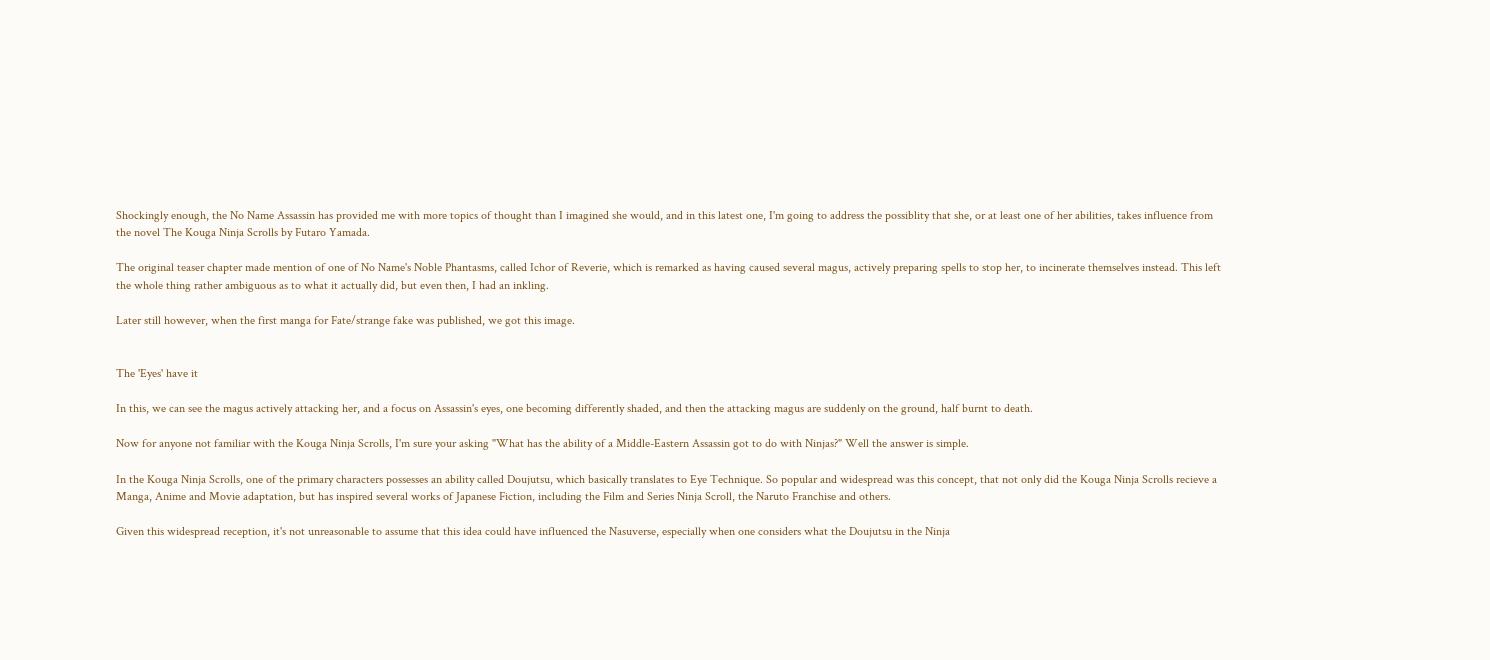Shockingly enough, the No Name Assassin has provided me with more topics of thought than I imagined she would, and in this latest one, I'm going to address the possiblity that she, or at least one of her abilities, takes influence from the novel The Kouga Ninja Scrolls by Futaro Yamada.

The original teaser chapter made mention of one of No Name's Noble Phantasms, called Ichor of Reverie, which is remarked as having caused several magus, actively preparing spells to stop her, to incinerate themselves instead. This left the whole thing rather ambiguous as to what it actually did, but even then, I had an inkling.

Later still however, when the first manga for Fate/strange fake was published, we got this image.


The 'Eyes' have it

In this, we can see the magus actively attacking her, and a focus on Assassin's eyes, one becoming differently shaded, and then the attacking magus are suddenly on the ground, half burnt to death.

Now for anyone not familiar with the Kouga Ninja Scrolls, I'm sure your asking "What has the ability of a Middle-Eastern Assassin got to do with Ninjas?" Well the answer is simple.

In the Kouga Ninja Scrolls, one of the primary characters possesses an ability called Doujutsu, which basically translates to Eye Technique. So popular and widespread was this concept, that not only did the Kouga Ninja Scrolls recieve a Manga, Anime and Movie adaptation, but has inspired several works of Japanese Fiction, including the Film and Series Ninja Scroll, the Naruto Franchise and others.

Given this widespread reception, it's not unreasonable to assume that this idea could have influenced the Nasuverse, especially when one considers what the Doujutsu in the Ninja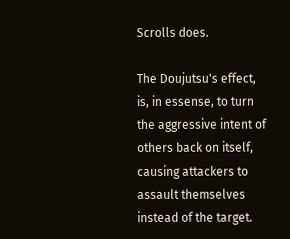Scrolls does.

The Doujutsu's effect, is, in essense, to turn the aggressive intent of others back on itself, causing attackers to assault themselves instead of the target.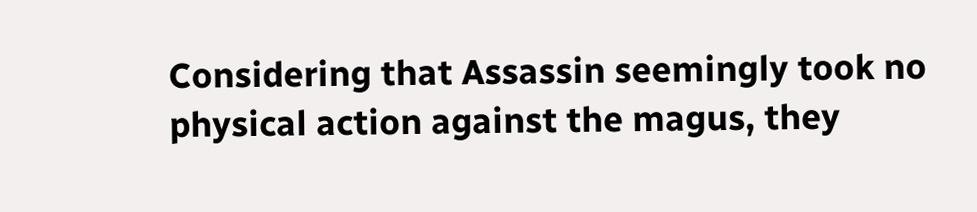Considering that Assassin seemingly took no physical action against the magus, they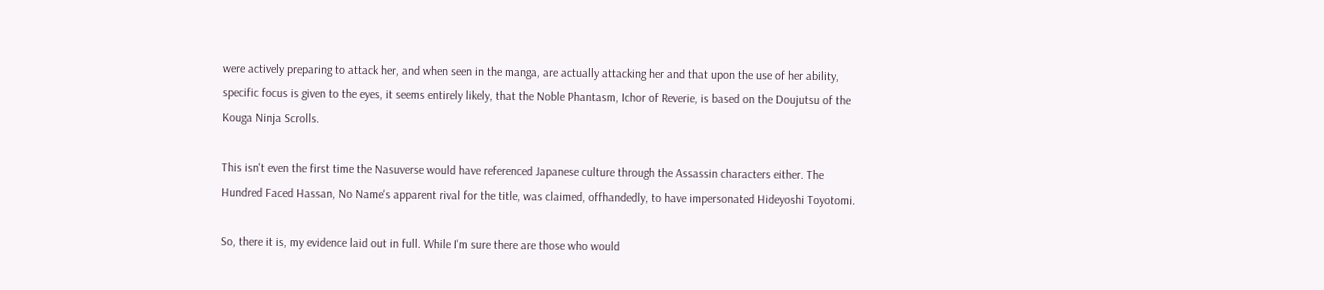were actively preparing to attack her, and when seen in the manga, are actually attacking her and that upon the use of her ability, specific focus is given to the eyes, it seems entirely likely, that the Noble Phantasm, Ichor of Reverie, is based on the Doujutsu of the Kouga Ninja Scrolls.

This isn't even the first time the Nasuverse would have referenced Japanese culture through the Assassin characters either. The Hundred Faced Hassan, No Name's apparent rival for the title, was claimed, offhandedly, to have impersonated Hideyoshi Toyotomi.

So, there it is, my evidence laid out in full. While I'm sure there are those who would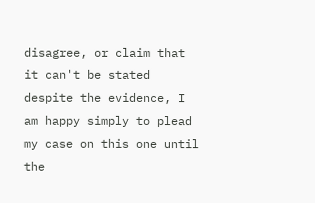disagree, or claim that it can't be stated despite the evidence, I am happy simply to plead my case on this one until the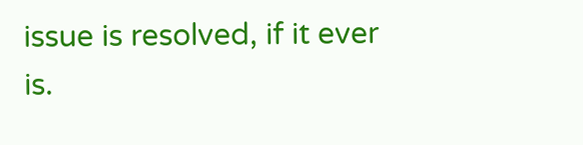issue is resolved, if it ever is.